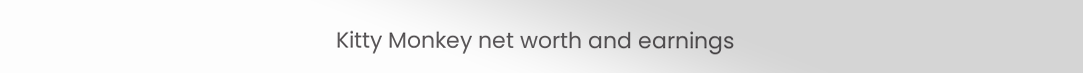Kitty Monkey net worth and earnings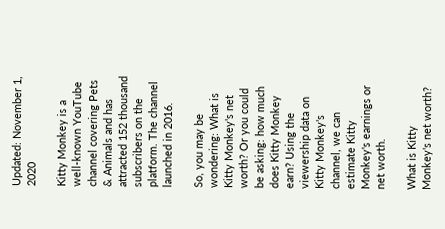Updated: November 1, 2020

Kitty Monkey is a well-known YouTube channel covering Pets & Animals and has attracted 152 thousand subscribers on the platform. The channel launched in 2016.

So, you may be wondering: What is Kitty Monkey's net worth? Or you could be asking: how much does Kitty Monkey earn? Using the viewership data on Kitty Monkey's channel, we can estimate Kitty Monkey's earnings or net worth.

What is Kitty Monkey's net worth?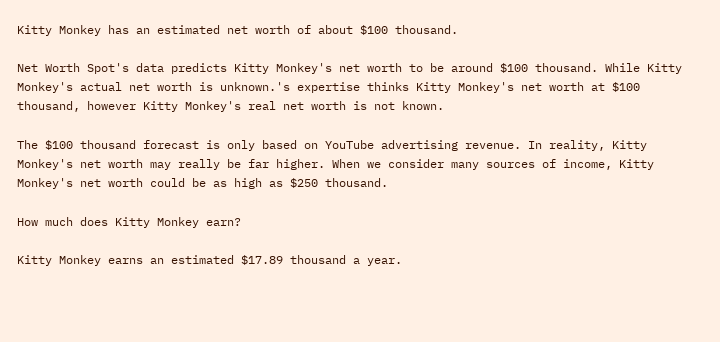Kitty Monkey has an estimated net worth of about $100 thousand.

Net Worth Spot's data predicts Kitty Monkey's net worth to be around $100 thousand. While Kitty Monkey's actual net worth is unknown.'s expertise thinks Kitty Monkey's net worth at $100 thousand, however Kitty Monkey's real net worth is not known.

The $100 thousand forecast is only based on YouTube advertising revenue. In reality, Kitty Monkey's net worth may really be far higher. When we consider many sources of income, Kitty Monkey's net worth could be as high as $250 thousand.

How much does Kitty Monkey earn?

Kitty Monkey earns an estimated $17.89 thousand a year.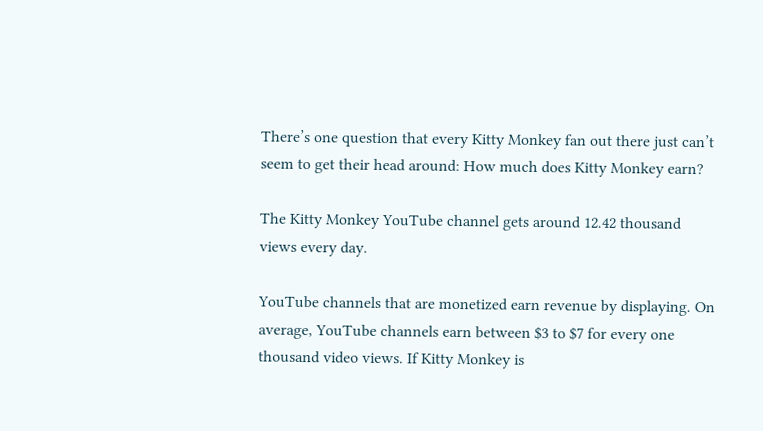There’s one question that every Kitty Monkey fan out there just can’t seem to get their head around: How much does Kitty Monkey earn?

The Kitty Monkey YouTube channel gets around 12.42 thousand views every day.

YouTube channels that are monetized earn revenue by displaying. On average, YouTube channels earn between $3 to $7 for every one thousand video views. If Kitty Monkey is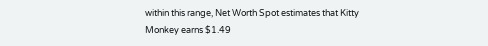within this range, Net Worth Spot estimates that Kitty Monkey earns $1.49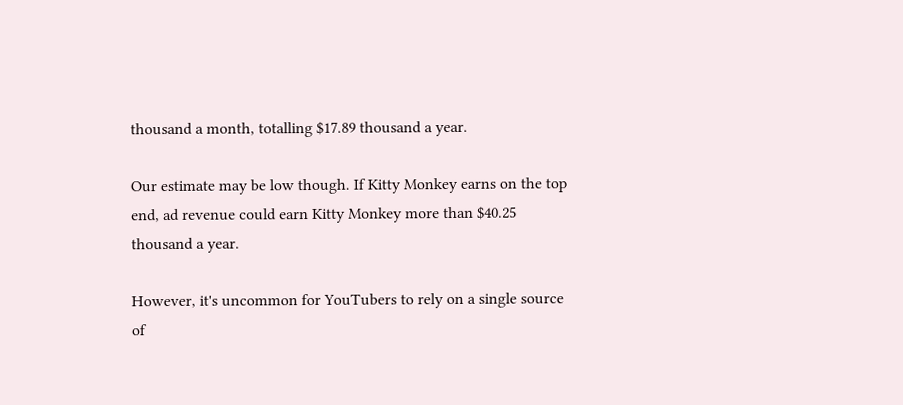thousand a month, totalling $17.89 thousand a year.

Our estimate may be low though. If Kitty Monkey earns on the top end, ad revenue could earn Kitty Monkey more than $40.25 thousand a year.

However, it's uncommon for YouTubers to rely on a single source of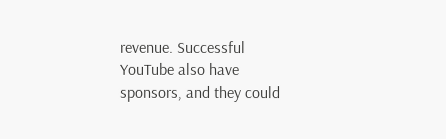revenue. Successful YouTube also have sponsors, and they could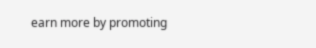earn more by promoting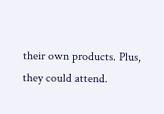their own products. Plus, they could attend.